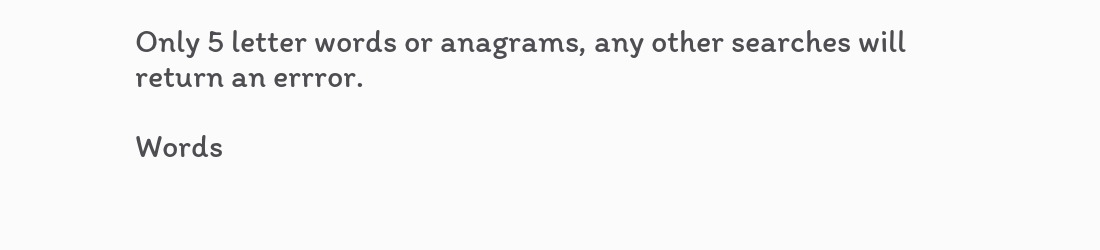Only 5 letter words or anagrams, any other searches will return an errror.

Words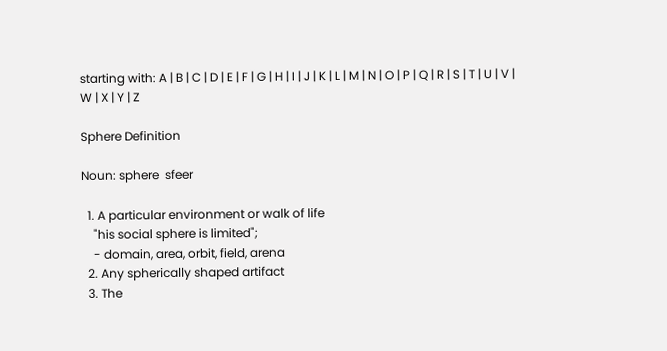starting with: A | B | C | D | E | F | G | H | I | J | K | L | M | N | O | P | Q | R | S | T | U | V | W | X | Y | Z

Sphere Definition

Noun: sphere  sfeer

  1. A particular environment or walk of life
    "his social sphere is limited";
    - domain, area, orbit, field, arena
  2. Any spherically shaped artifact
  3. The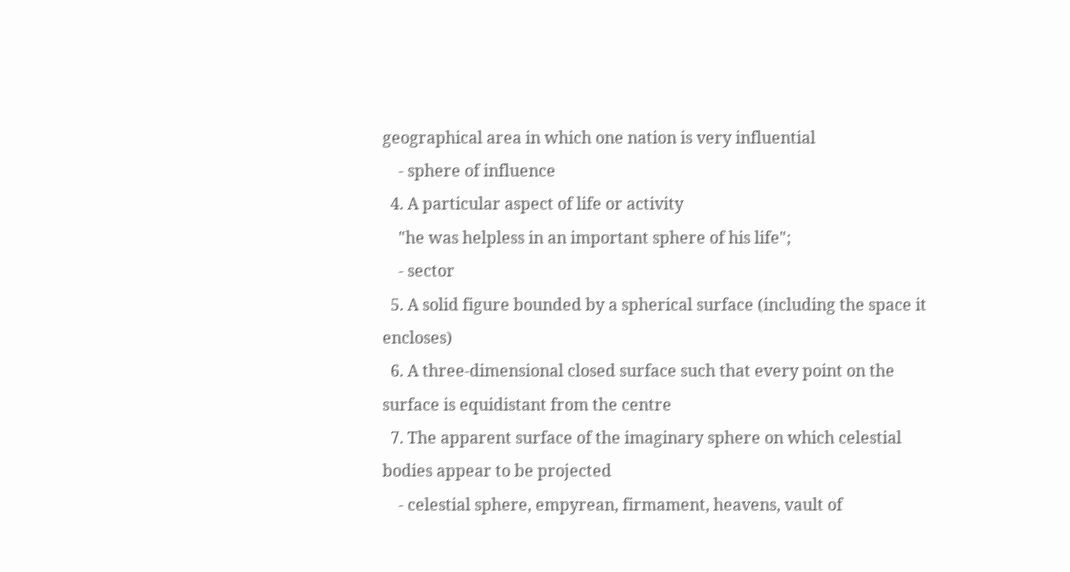geographical area in which one nation is very influential
    - sphere of influence
  4. A particular aspect of life or activity
    "he was helpless in an important sphere of his life";
    - sector
  5. A solid figure bounded by a spherical surface (including the space it encloses)
  6. A three-dimensional closed surface such that every point on the surface is equidistant from the centre
  7. The apparent surface of the imaginary sphere on which celestial bodies appear to be projected
    - celestial sphere, empyrean, firmament, heavens, vault of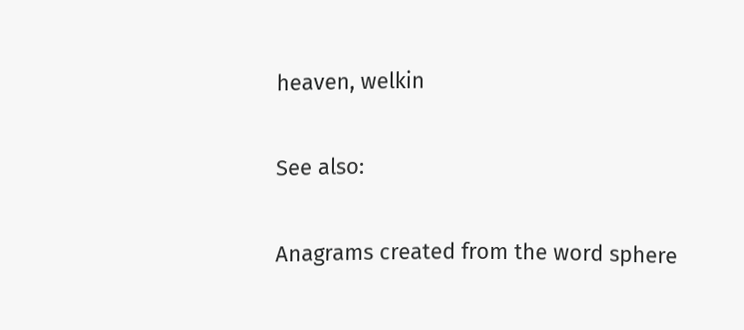heaven, welkin

See also:

Anagrams created from the word sphere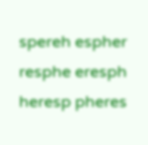spereh espher resphe eresph heresp pheres